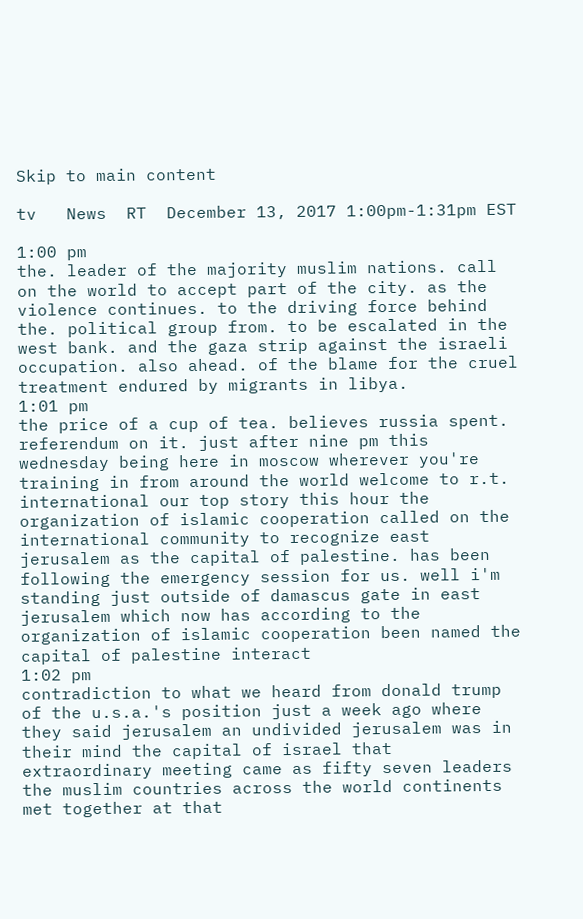Skip to main content

tv   News  RT  December 13, 2017 1:00pm-1:31pm EST

1:00 pm
the. leader of the majority muslim nations. call on the world to accept part of the city. as the violence continues. to the driving force behind the. political group from. to be escalated in the west bank. and the gaza strip against the israeli occupation. also ahead. of the blame for the cruel treatment endured by migrants in libya.
1:01 pm
the price of a cup of tea. believes russia spent. referendum on it. just after nine pm this wednesday being here in moscow wherever you're training in from around the world welcome to r.t. international our top story this hour the organization of islamic cooperation called on the international community to recognize east jerusalem as the capital of palestine. has been following the emergency session for us. well i'm standing just outside of damascus gate in east jerusalem which now has according to the organization of islamic cooperation been named the capital of palestine interact
1:02 pm
contradiction to what we heard from donald trump of the u.s.a.'s position just a week ago where they said jerusalem an undivided jerusalem was in their mind the capital of israel that extraordinary meeting came as fifty seven leaders the muslim countries across the world continents met together at that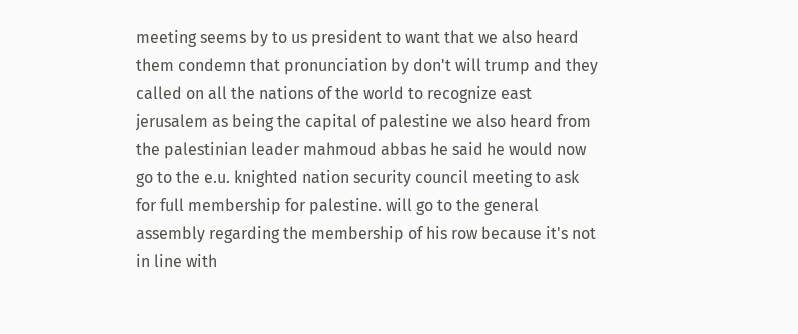meeting seems by to us president to want that we also heard them condemn that pronunciation by don't will trump and they called on all the nations of the world to recognize east jerusalem as being the capital of palestine we also heard from the palestinian leader mahmoud abbas he said he would now go to the e.u. knighted nation security council meeting to ask for full membership for palestine. will go to the general assembly regarding the membership of his row because it's not in line with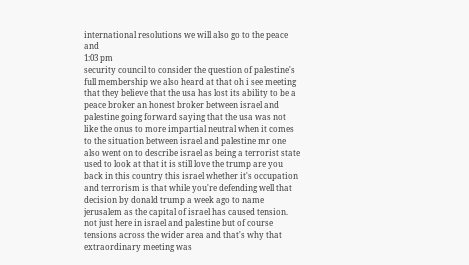international resolutions we will also go to the peace and
1:03 pm
security council to consider the question of palestine's full membership we also heard at that oh i see meeting that they believe that the usa has lost its ability to be a peace broker an honest broker between israel and palestine going forward saying that the usa was not like the onus to more impartial neutral when it comes to the situation between israel and palestine mr one also went on to describe israel as being a terrorist state used to look at that it is still love the trump are you back in this country this israel whether it's occupation and terrorism is that while you're defending well that decision by donald trump a week ago to name jerusalem as the capital of israel has caused tension. not just here in israel and palestine but of course tensions across the wider area and that's why that extraordinary meeting was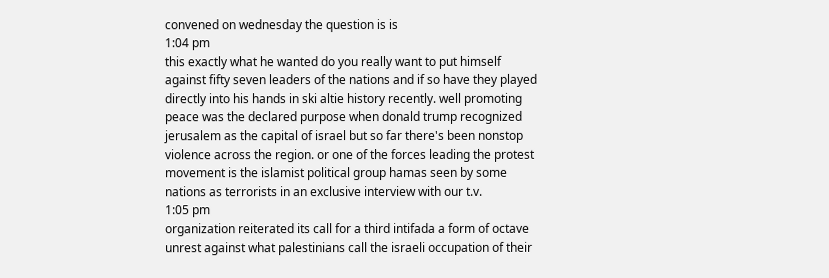convened on wednesday the question is is
1:04 pm
this exactly what he wanted do you really want to put himself against fifty seven leaders of the nations and if so have they played directly into his hands in ski altie history recently. well promoting peace was the declared purpose when donald trump recognized jerusalem as the capital of israel but so far there's been nonstop violence across the region. or one of the forces leading the protest movement is the islamist political group hamas seen by some nations as terrorists in an exclusive interview with our t.v.
1:05 pm
organization reiterated its call for a third intifada a form of octave unrest against what palestinians call the israeli occupation of their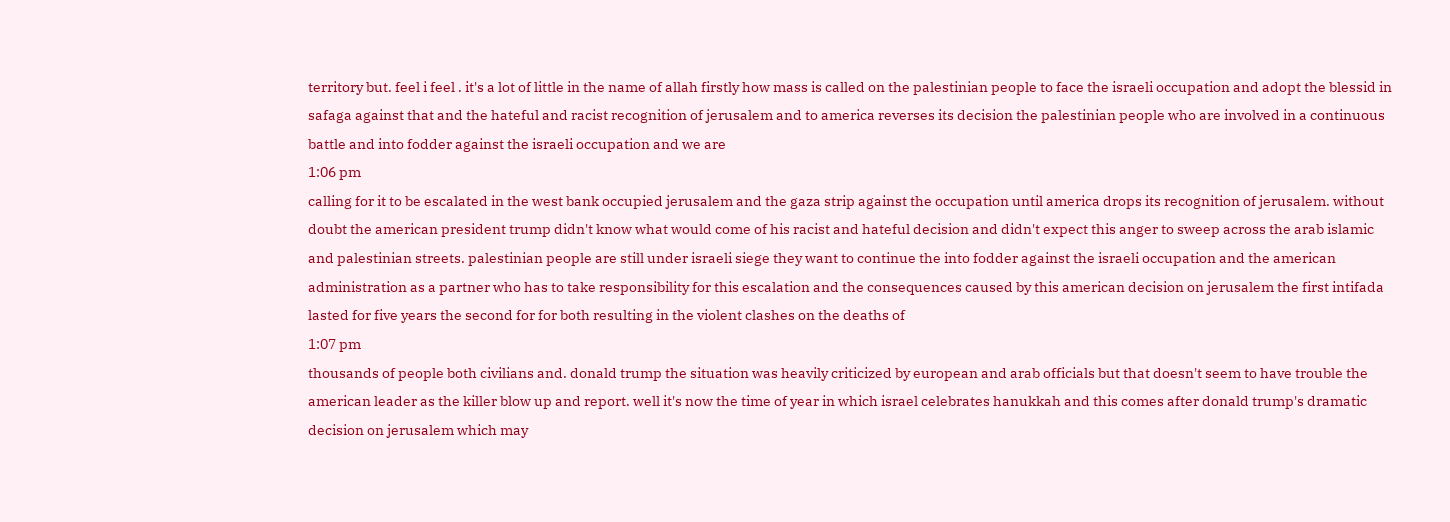territory but. feel i feel . it's a lot of little in the name of allah firstly how mass is called on the palestinian people to face the israeli occupation and adopt the blessid in safaga against that and the hateful and racist recognition of jerusalem and to america reverses its decision the palestinian people who are involved in a continuous battle and into fodder against the israeli occupation and we are
1:06 pm
calling for it to be escalated in the west bank occupied jerusalem and the gaza strip against the occupation until america drops its recognition of jerusalem. without doubt the american president trump didn't know what would come of his racist and hateful decision and didn't expect this anger to sweep across the arab islamic and palestinian streets. palestinian people are still under israeli siege they want to continue the into fodder against the israeli occupation and the american administration as a partner who has to take responsibility for this escalation and the consequences caused by this american decision on jerusalem the first intifada lasted for five years the second for for both resulting in the violent clashes on the deaths of
1:07 pm
thousands of people both civilians and. donald trump the situation was heavily criticized by european and arab officials but that doesn't seem to have trouble the american leader as the killer blow up and report. well it's now the time of year in which israel celebrates hanukkah and this comes after donald trump's dramatic decision on jerusalem which may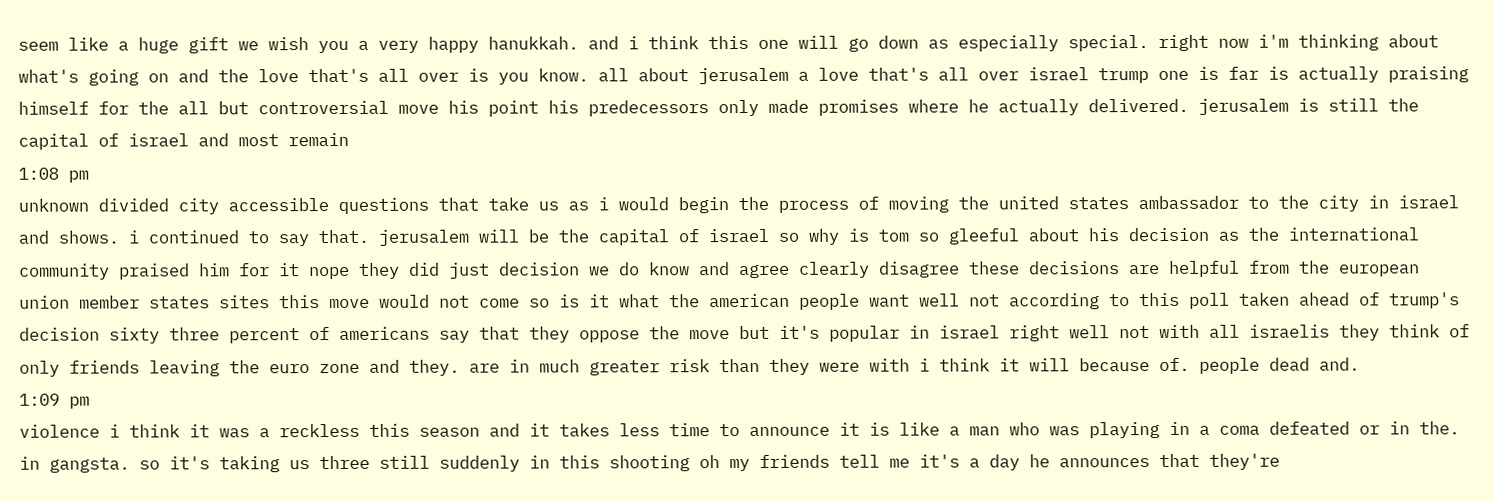seem like a huge gift we wish you a very happy hanukkah. and i think this one will go down as especially special. right now i'm thinking about what's going on and the love that's all over is you know. all about jerusalem a love that's all over israel trump one is far is actually praising himself for the all but controversial move his point his predecessors only made promises where he actually delivered. jerusalem is still the capital of israel and most remain
1:08 pm
unknown divided city accessible questions that take us as i would begin the process of moving the united states ambassador to the city in israel and shows. i continued to say that. jerusalem will be the capital of israel so why is tom so gleeful about his decision as the international community praised him for it nope they did just decision we do know and agree clearly disagree these decisions are helpful from the european union member states sites this move would not come so is it what the american people want well not according to this poll taken ahead of trump's decision sixty three percent of americans say that they oppose the move but it's popular in israel right well not with all israelis they think of only friends leaving the euro zone and they. are in much greater risk than they were with i think it will because of. people dead and.
1:09 pm
violence i think it was a reckless this season and it takes less time to announce it is like a man who was playing in a coma defeated or in the. in gangsta. so it's taking us three still suddenly in this shooting oh my friends tell me it's a day he announces that they're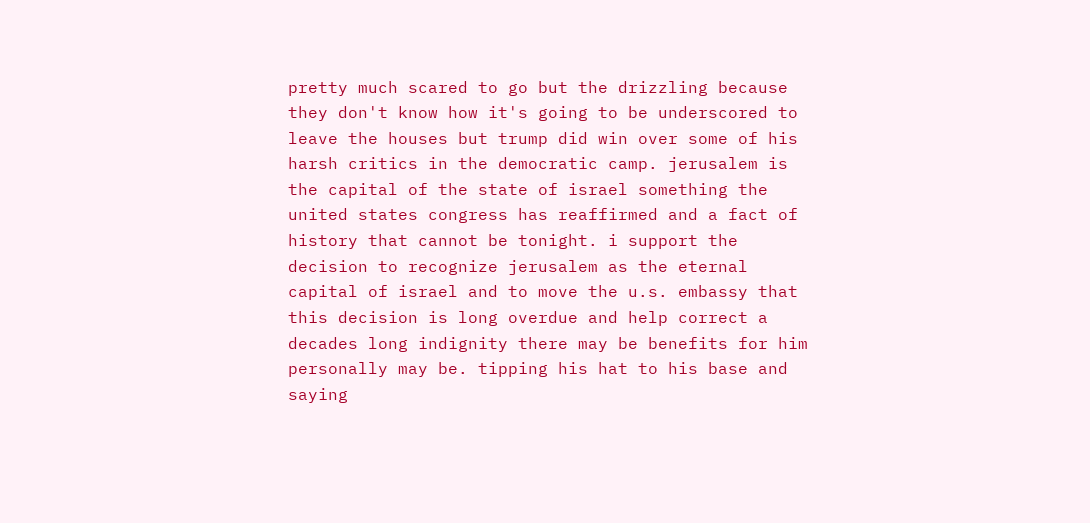pretty much scared to go but the drizzling because they don't know how it's going to be underscored to leave the houses but trump did win over some of his harsh critics in the democratic camp. jerusalem is the capital of the state of israel something the united states congress has reaffirmed and a fact of history that cannot be tonight. i support the decision to recognize jerusalem as the eternal capital of israel and to move the u.s. embassy that this decision is long overdue and help correct a decades long indignity there may be benefits for him personally may be. tipping his hat to his base and saying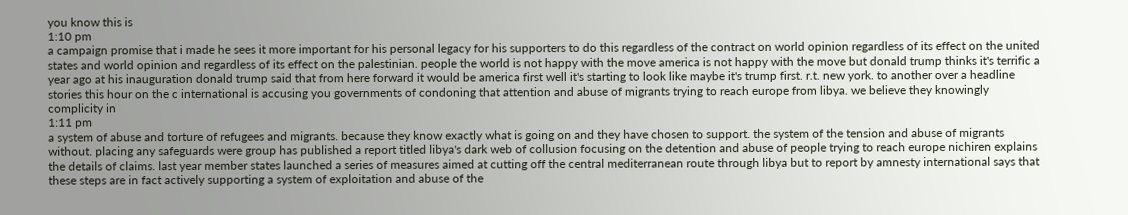you know this is
1:10 pm
a campaign promise that i made he sees it more important for his personal legacy for his supporters to do this regardless of the contract on world opinion regardless of its effect on the united states and world opinion and regardless of its effect on the palestinian. people the world is not happy with the move america is not happy with the move but donald trump thinks it's terrific a year ago at his inauguration donald trump said that from here forward it would be america first well it's starting to look like maybe it's trump first. r.t. new york. to another over a headline stories this hour on the c international is accusing you governments of condoning that attention and abuse of migrants trying to reach europe from libya. we believe they knowingly complicity in
1:11 pm
a system of abuse and torture of refugees and migrants. because they know exactly what is going on and they have chosen to support. the system of the tension and abuse of migrants without. placing any safeguards were group has published a report titled libya's dark web of collusion focusing on the detention and abuse of people trying to reach europe nichiren explains the details of claims. last year member states launched a series of measures aimed at cutting off the central mediterranean route through libya but to report by amnesty international says that these steps are in fact actively supporting a system of exploitation and abuse of the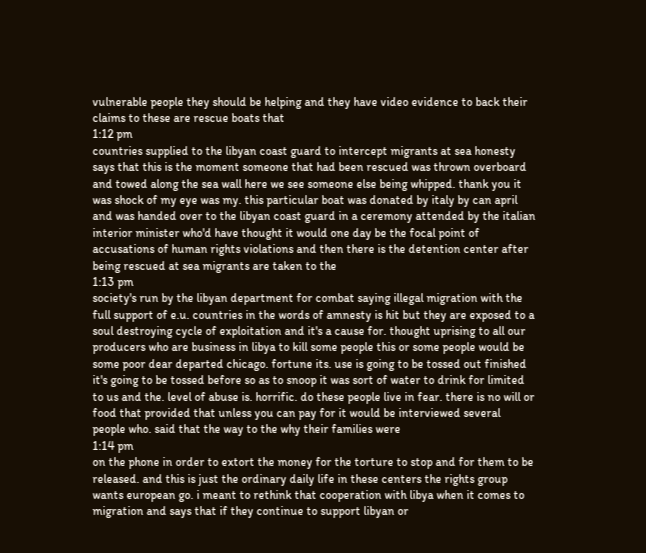vulnerable people they should be helping and they have video evidence to back their claims to these are rescue boats that
1:12 pm
countries supplied to the libyan coast guard to intercept migrants at sea honesty says that this is the moment someone that had been rescued was thrown overboard and towed along the sea wall here we see someone else being whipped. thank you it was shock of my eye was my. this particular boat was donated by italy by can april and was handed over to the libyan coast guard in a ceremony attended by the italian interior minister who'd have thought it would one day be the focal point of accusations of human rights violations and then there is the detention center after being rescued at sea migrants are taken to the
1:13 pm
society's run by the libyan department for combat saying illegal migration with the full support of e.u. countries in the words of amnesty is hit but they are exposed to a soul destroying cycle of exploitation and it's a cause for. thought uprising to all our producers who are business in libya to kill some people this or some people would be some poor dear departed chicago. fortune its. use is going to be tossed out finished it's going to be tossed before so as to snoop it was sort of water to drink for limited to us and the. level of abuse is. horrific. do these people live in fear. there is no will or food that provided that unless you can pay for it would be interviewed several people who. said that the way to the why their families were
1:14 pm
on the phone in order to extort the money for the torture to stop and for them to be released. and this is just the ordinary daily life in these centers the rights group wants european go. i meant to rethink that cooperation with libya when it comes to migration and says that if they continue to support libyan or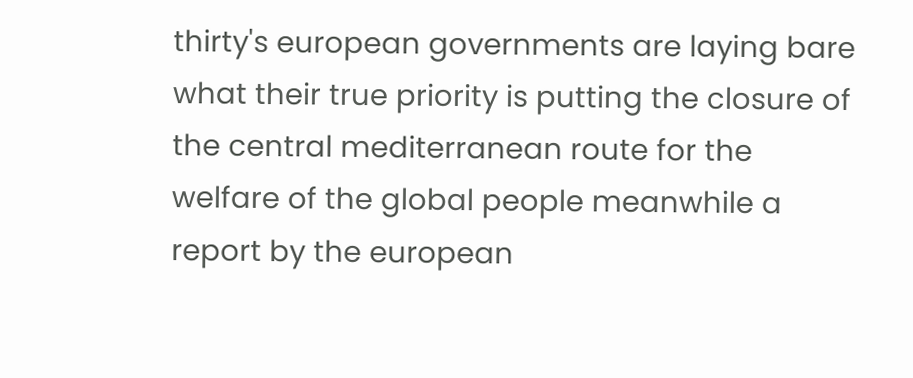thirty's european governments are laying bare what their true priority is putting the closure of the central mediterranean route for the welfare of the global people meanwhile a report by the european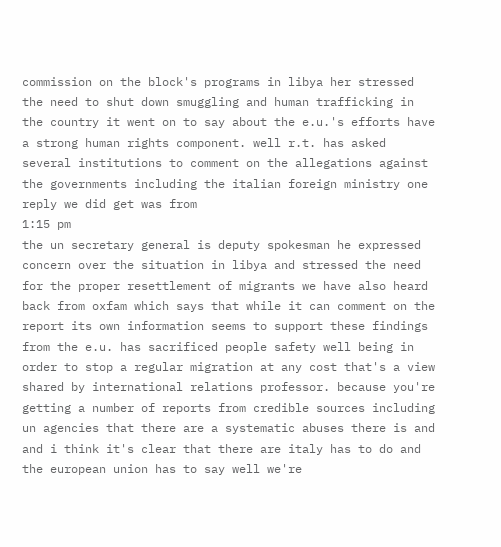commission on the block's programs in libya her stressed the need to shut down smuggling and human trafficking in the country it went on to say about the e.u.'s efforts have a strong human rights component. well r.t. has asked several institutions to comment on the allegations against the governments including the italian foreign ministry one reply we did get was from
1:15 pm
the un secretary general is deputy spokesman he expressed concern over the situation in libya and stressed the need for the proper resettlement of migrants we have also heard back from oxfam which says that while it can comment on the report its own information seems to support these findings from the e.u. has sacrificed people safety well being in order to stop a regular migration at any cost that's a view shared by international relations professor. because you're getting a number of reports from credible sources including un agencies that there are a systematic abuses there is and and i think it's clear that there are italy has to do and the european union has to say well we're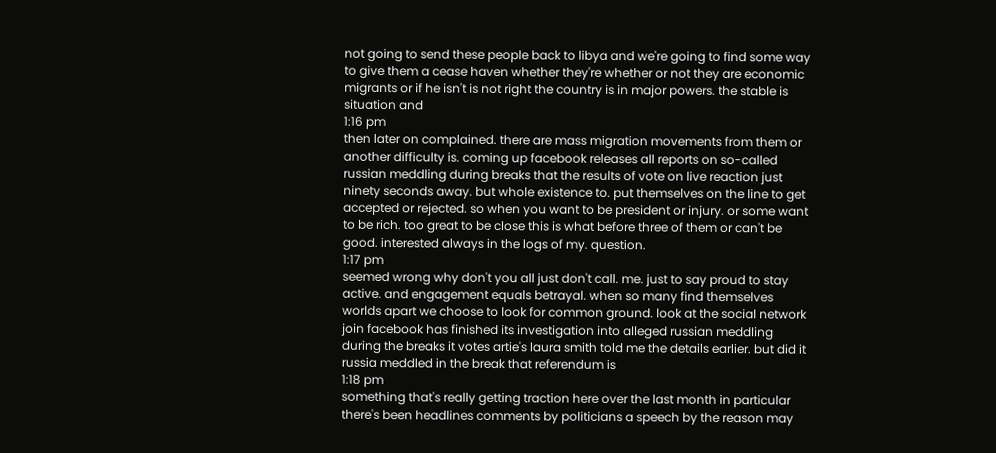not going to send these people back to libya and we're going to find some way to give them a cease haven whether they're whether or not they are economic migrants or if he isn't is not right the country is in major powers. the stable is situation and
1:16 pm
then later on complained. there are mass migration movements from them or another difficulty is. coming up facebook releases all reports on so-called russian meddling during breaks that the results of vote on live reaction just ninety seconds away. but whole existence to. put themselves on the line to get accepted or rejected. so when you want to be president or injury. or some want to be rich. too great to be close this is what before three of them or can't be good. interested always in the logs of my. question.
1:17 pm
seemed wrong why don't you all just don't call. me. just to say proud to stay active. and engagement equals betrayal. when so many find themselves worlds apart we choose to look for common ground. look at the social network join facebook has finished its investigation into alleged russian meddling during the breaks it votes artie's laura smith told me the details earlier. but did it russia meddled in the break that referendum is
1:18 pm
something that's really getting traction here over the last month in particular there's been headlines comments by politicians a speech by the reason may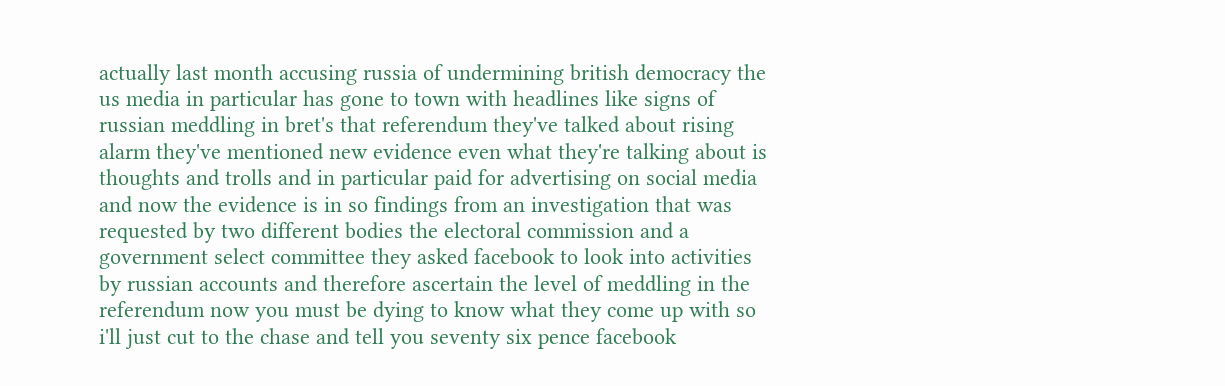actually last month accusing russia of undermining british democracy the us media in particular has gone to town with headlines like signs of russian meddling in bret's that referendum they've talked about rising alarm they've mentioned new evidence even what they're talking about is thoughts and trolls and in particular paid for advertising on social media and now the evidence is in so findings from an investigation that was requested by two different bodies the electoral commission and a government select committee they asked facebook to look into activities by russian accounts and therefore ascertain the level of meddling in the referendum now you must be dying to know what they come up with so i'll just cut to the chase and tell you seventy six pence facebook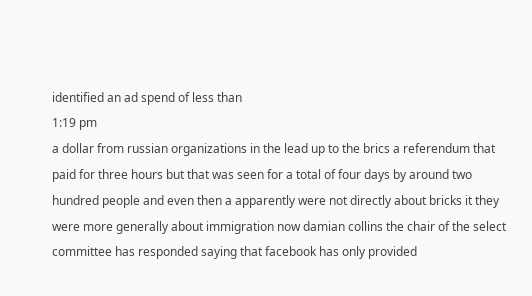identified an ad spend of less than
1:19 pm
a dollar from russian organizations in the lead up to the brics a referendum that paid for three hours but that was seen for a total of four days by around two hundred people and even then a apparently were not directly about bricks it they were more generally about immigration now damian collins the chair of the select committee has responded saying that facebook has only provided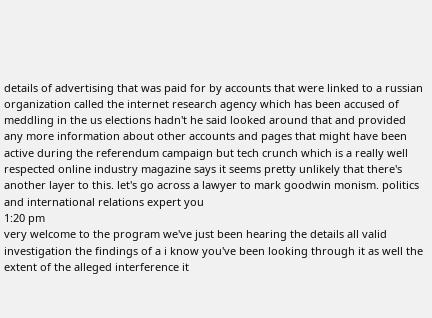details of advertising that was paid for by accounts that were linked to a russian organization called the internet research agency which has been accused of meddling in the us elections hadn't he said looked around that and provided any more information about other accounts and pages that might have been active during the referendum campaign but tech crunch which is a really well respected online industry magazine says it seems pretty unlikely that there's another layer to this. let's go across a lawyer to mark goodwin monism. politics and international relations expert you
1:20 pm
very welcome to the program we've just been hearing the details all valid investigation the findings of a i know you've been looking through it as well the extent of the alleged interference it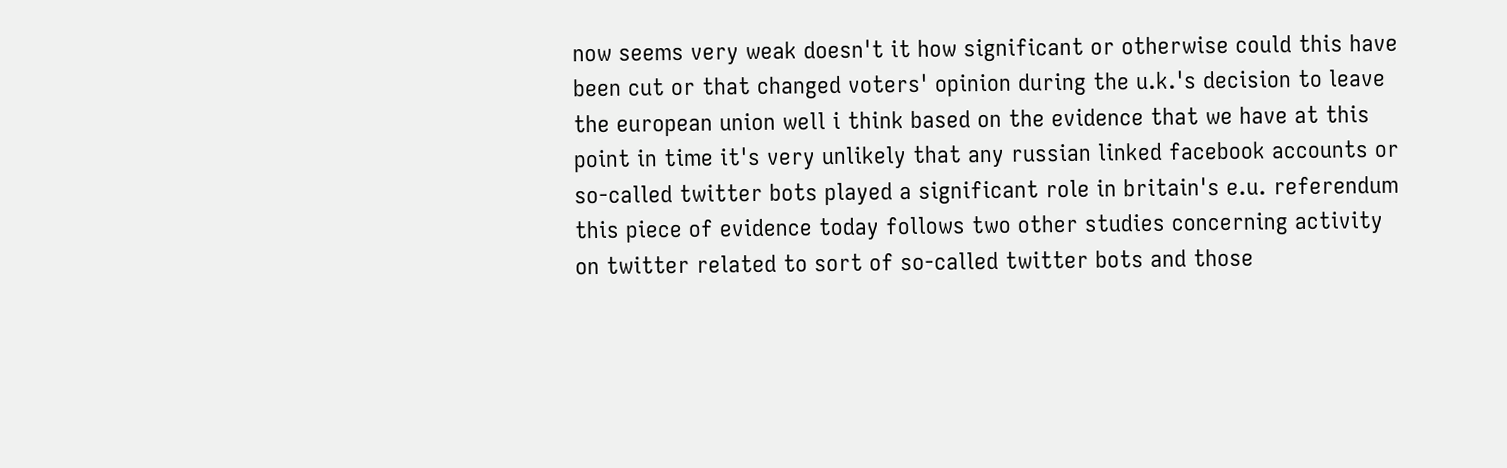now seems very weak doesn't it how significant or otherwise could this have been cut or that changed voters' opinion during the u.k.'s decision to leave the european union well i think based on the evidence that we have at this point in time it's very unlikely that any russian linked facebook accounts or so-called twitter bots played a significant role in britain's e.u. referendum this piece of evidence today follows two other studies concerning activity on twitter related to sort of so-called twitter bots and those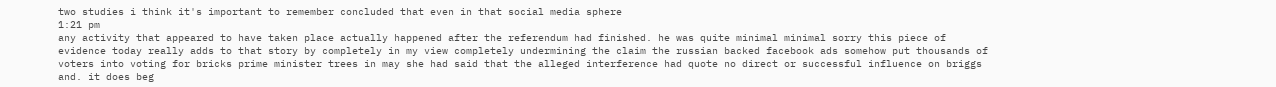two studies i think it's important to remember concluded that even in that social media sphere
1:21 pm
any activity that appeared to have taken place actually happened after the referendum had finished. he was quite minimal minimal sorry this piece of evidence today really adds to that story by completely in my view completely undermining the claim the russian backed facebook ads somehow put thousands of voters into voting for bricks prime minister trees in may she had said that the alleged interference had quote no direct or successful influence on briggs and. it does beg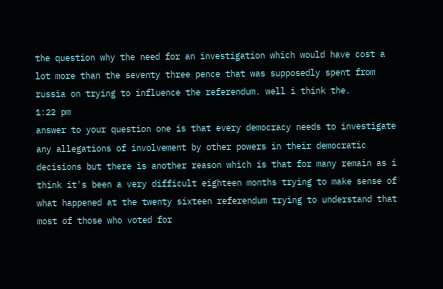the question why the need for an investigation which would have cost a lot more than the seventy three pence that was supposedly spent from russia on trying to influence the referendum. well i think the.
1:22 pm
answer to your question one is that every democracy needs to investigate any allegations of involvement by other powers in their democratic decisions but there is another reason which is that for many remain as i think it's been a very difficult eighteen months trying to make sense of what happened at the twenty sixteen referendum trying to understand that most of those who voted for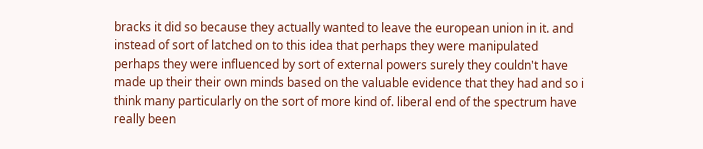bracks it did so because they actually wanted to leave the european union in it. and instead of sort of latched on to this idea that perhaps they were manipulated perhaps they were influenced by sort of external powers surely they couldn't have made up their their own minds based on the valuable evidence that they had and so i think many particularly on the sort of more kind of. liberal end of the spectrum have really been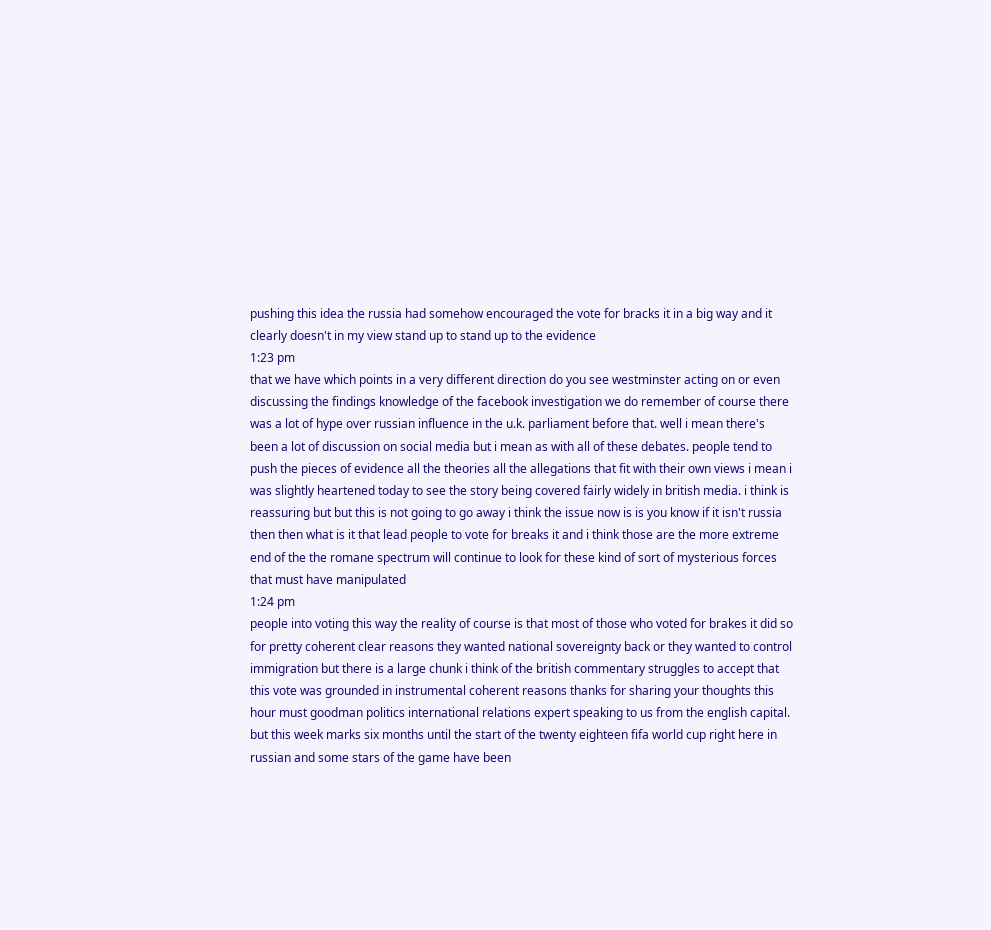pushing this idea the russia had somehow encouraged the vote for bracks it in a big way and it clearly doesn't in my view stand up to stand up to the evidence
1:23 pm
that we have which points in a very different direction do you see westminster acting on or even discussing the findings knowledge of the facebook investigation we do remember of course there was a lot of hype over russian influence in the u.k. parliament before that. well i mean there's been a lot of discussion on social media but i mean as with all of these debates. people tend to push the pieces of evidence all the theories all the allegations that fit with their own views i mean i was slightly heartened today to see the story being covered fairly widely in british media. i think is reassuring but but this is not going to go away i think the issue now is is you know if it isn't russia then then what is it that lead people to vote for breaks it and i think those are the more extreme end of the the romane spectrum will continue to look for these kind of sort of mysterious forces that must have manipulated
1:24 pm
people into voting this way the reality of course is that most of those who voted for brakes it did so for pretty coherent clear reasons they wanted national sovereignty back or they wanted to control immigration but there is a large chunk i think of the british commentary struggles to accept that this vote was grounded in instrumental coherent reasons thanks for sharing your thoughts this hour must goodman politics international relations expert speaking to us from the english capital. but this week marks six months until the start of the twenty eighteen fifa world cup right here in russian and some stars of the game have been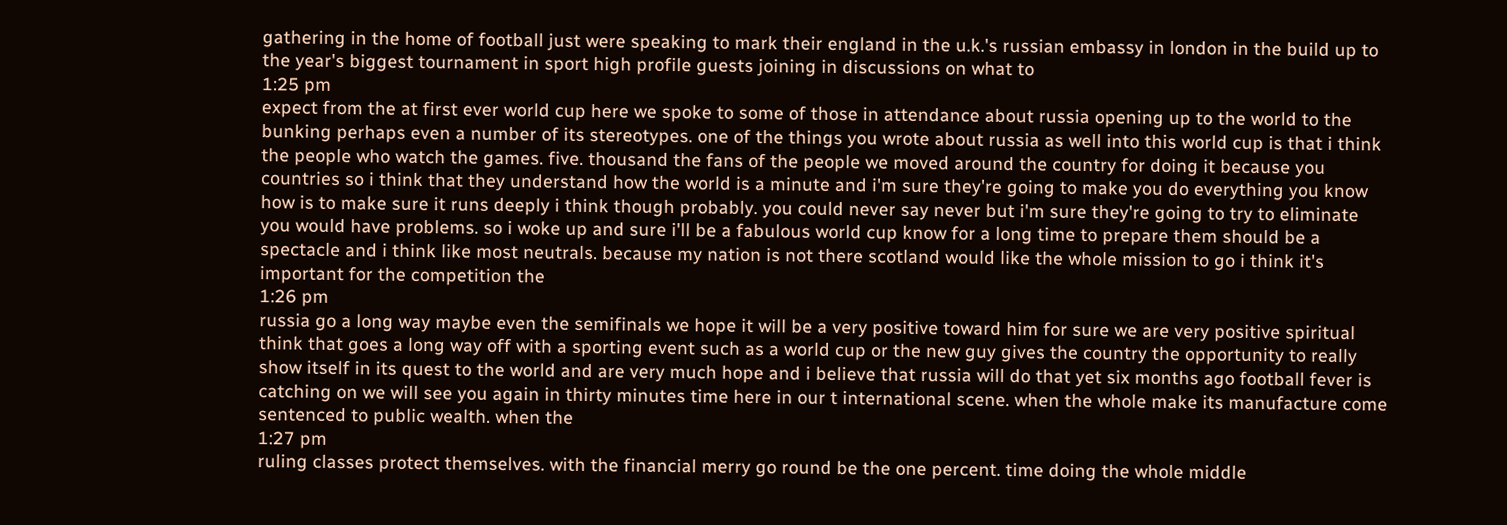gathering in the home of football just were speaking to mark their england in the u.k.'s russian embassy in london in the build up to the year's biggest tournament in sport high profile guests joining in discussions on what to
1:25 pm
expect from the at first ever world cup here we spoke to some of those in attendance about russia opening up to the world to the bunking perhaps even a number of its stereotypes. one of the things you wrote about russia as well into this world cup is that i think the people who watch the games. five. thousand the fans of the people we moved around the country for doing it because you countries so i think that they understand how the world is a minute and i'm sure they're going to make you do everything you know how is to make sure it runs deeply i think though probably. you could never say never but i'm sure they're going to try to eliminate you would have problems. so i woke up and sure i'll be a fabulous world cup know for a long time to prepare them should be a spectacle and i think like most neutrals. because my nation is not there scotland would like the whole mission to go i think it's important for the competition the
1:26 pm
russia go a long way maybe even the semifinals we hope it will be a very positive toward him for sure we are very positive spiritual think that goes a long way off with a sporting event such as a world cup or the new guy gives the country the opportunity to really show itself in its quest to the world and are very much hope and i believe that russia will do that yet six months ago football fever is catching on we will see you again in thirty minutes time here in our t international scene. when the whole make its manufacture come sentenced to public wealth. when the
1:27 pm
ruling classes protect themselves. with the financial merry go round be the one percent. time doing the whole middle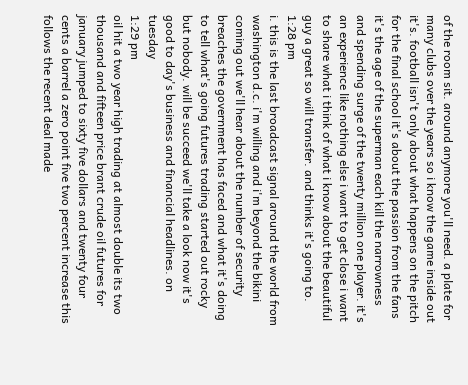of the room sit. around anymore you'll need. a plate for many clubs over the years so i know the game inside out it's. football isn't only about what happens on the pitch for the final school it's about the passion from the fans it's the age of the superman each kill the narrowness and spending surge of the twenty million one player. it's an experience like nothing else i want to get close i want to share what i think of what i know about the beautiful guy a great so will transfer. and thinks it's going to.
1:28 pm
i. this is the last broadcast signal around the world from washington d.c. i'm willing and i'm beyond the bikini coming out we'll hear about the number of security breaches the government has faced and what it's doing to tell what's going futures trading started out rocky but nobody. will be succeed we'll take a look now it's good to day's business and financial headlines. on tuesday
1:29 pm
oil hit a two year high trading at almost double its two thousand and fifteen price brant crude oil futures for january jumped to sixty five dollars and twenty four cents a barrel a zero point five two percent increase this follows the recent deal made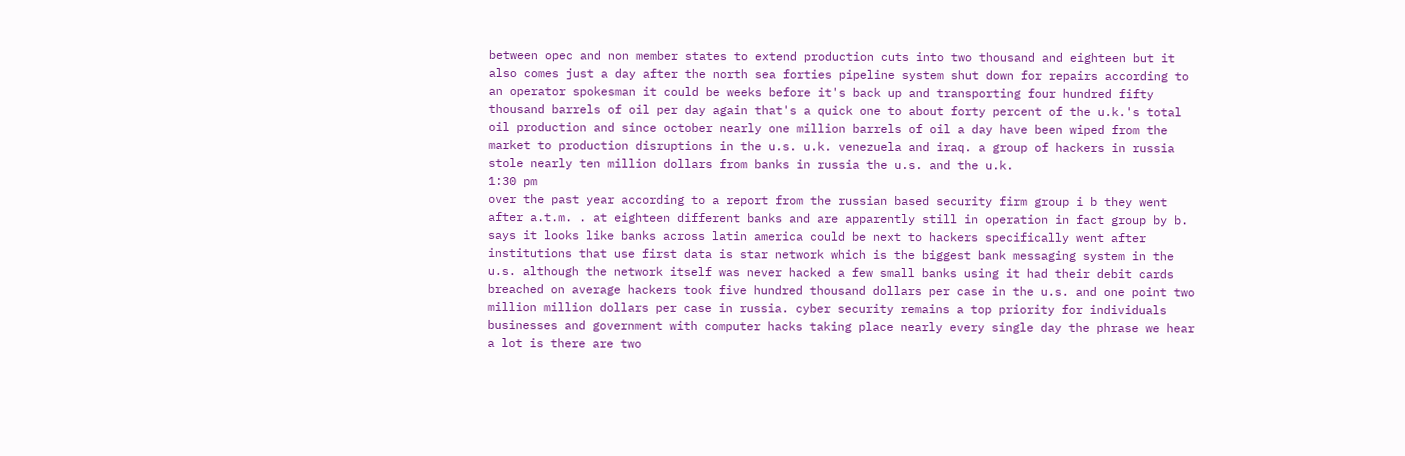between opec and non member states to extend production cuts into two thousand and eighteen but it also comes just a day after the north sea forties pipeline system shut down for repairs according to an operator spokesman it could be weeks before it's back up and transporting four hundred fifty thousand barrels of oil per day again that's a quick one to about forty percent of the u.k.'s total oil production and since october nearly one million barrels of oil a day have been wiped from the market to production disruptions in the u.s. u.k. venezuela and iraq. a group of hackers in russia stole nearly ten million dollars from banks in russia the u.s. and the u.k.
1:30 pm
over the past year according to a report from the russian based security firm group i b they went after a.t.m. . at eighteen different banks and are apparently still in operation in fact group by b. says it looks like banks across latin america could be next to hackers specifically went after institutions that use first data is star network which is the biggest bank messaging system in the u.s. although the network itself was never hacked a few small banks using it had their debit cards breached on average hackers took five hundred thousand dollars per case in the u.s. and one point two million million dollars per case in russia. cyber security remains a top priority for individuals businesses and government with computer hacks taking place nearly every single day the phrase we hear a lot is there are two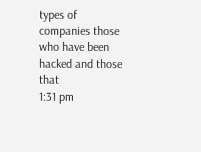types of companies those who have been hacked and those that
1:31 pm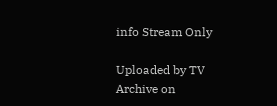info Stream Only

Uploaded by TV Archive on